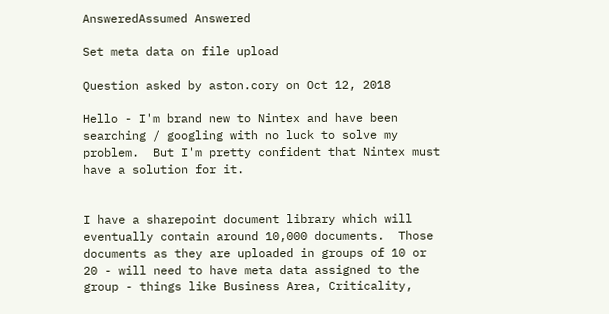AnsweredAssumed Answered

Set meta data on file upload

Question asked by aston.cory on Oct 12, 2018

Hello - I'm brand new to Nintex and have been searching / googling with no luck to solve my problem.  But I'm pretty confident that Nintex must have a solution for it.


I have a sharepoint document library which will eventually contain around 10,000 documents.  Those documents as they are uploaded in groups of 10 or 20 - will need to have meta data assigned to the group - things like Business Area, Criticality,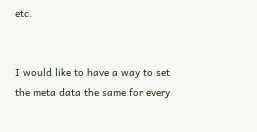etc.


I would like to have a way to set the meta data the same for every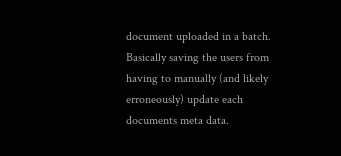document uploaded in a batch.  Basically saving the users from having to manually (and likely erroneously) update each documents meta data.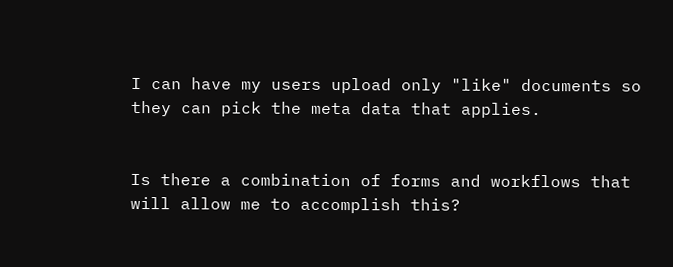I can have my users upload only "like" documents so they can pick the meta data that applies.


Is there a combination of forms and workflows that will allow me to accomplish this?